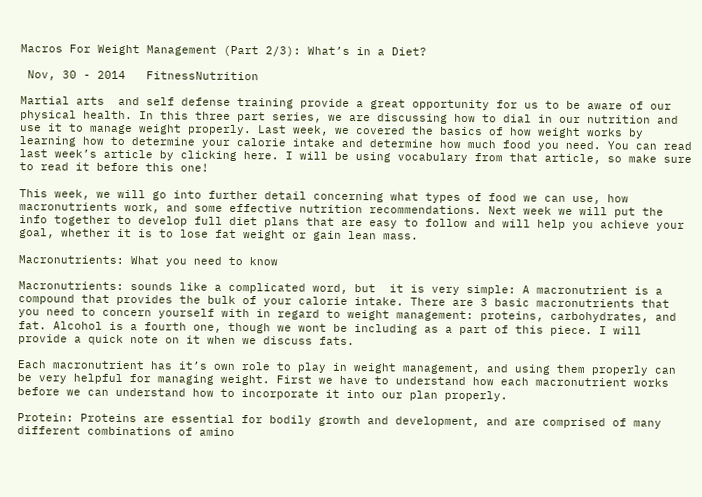Macros For Weight Management (Part 2/3): What’s in a Diet?

 Nov, 30 - 2014   FitnessNutrition

Martial arts  and self defense training provide a great opportunity for us to be aware of our physical health. In this three part series, we are discussing how to dial in our nutrition and use it to manage weight properly. Last week, we covered the basics of how weight works by learning how to determine your calorie intake and determine how much food you need. You can read last week’s article by clicking here. I will be using vocabulary from that article, so make sure to read it before this one!

This week, we will go into further detail concerning what types of food we can use, how macronutrients work, and some effective nutrition recommendations. Next week we will put the info together to develop full diet plans that are easy to follow and will help you achieve your goal, whether it is to lose fat weight or gain lean mass.

Macronutrients: What you need to know

Macronutrients: sounds like a complicated word, but  it is very simple: A macronutrient is a compound that provides the bulk of your calorie intake. There are 3 basic macronutrients that you need to concern yourself with in regard to weight management: proteins, carbohydrates, and fat. Alcohol is a fourth one, though we wont be including as a part of this piece. I will provide a quick note on it when we discuss fats.

Each macronutrient has it’s own role to play in weight management, and using them properly can be very helpful for managing weight. First we have to understand how each macronutrient works before we can understand how to incorporate it into our plan properly.

Protein: Proteins are essential for bodily growth and development, and are comprised of many different combinations of amino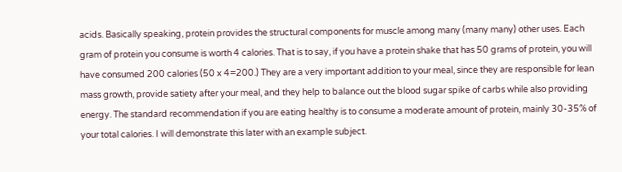acids. Basically speaking, protein provides the structural components for muscle among many (many many) other uses. Each gram of protein you consume is worth 4 calories. That is to say, if you have a protein shake that has 50 grams of protein, you will have consumed 200 calories (50 x 4=200.) They are a very important addition to your meal, since they are responsible for lean mass growth, provide satiety after your meal, and they help to balance out the blood sugar spike of carbs while also providing energy. The standard recommendation if you are eating healthy is to consume a moderate amount of protein, mainly 30-35% of your total calories. I will demonstrate this later with an example subject.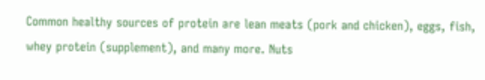Common healthy sources of protein are lean meats (pork and chicken), eggs, fish, whey protein (supplement), and many more. Nuts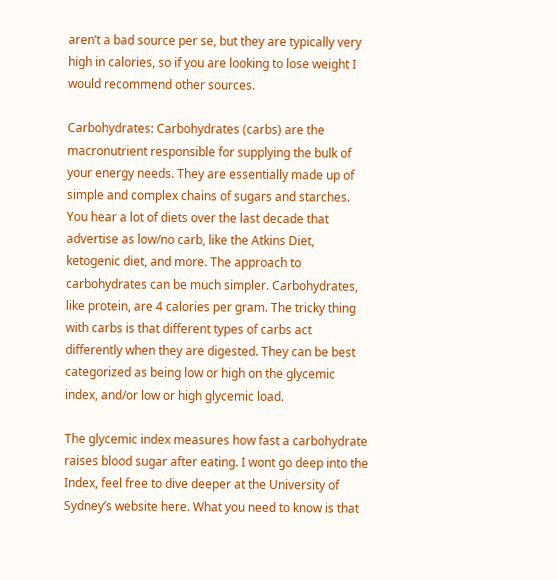aren’t a bad source per se, but they are typically very high in calories, so if you are looking to lose weight I would recommend other sources.

Carbohydrates: Carbohydrates (carbs) are the macronutrient responsible for supplying the bulk of your energy needs. They are essentially made up of simple and complex chains of sugars and starches. You hear a lot of diets over the last decade that advertise as low/no carb, like the Atkins Diet, ketogenic diet, and more. The approach to carbohydrates can be much simpler. Carbohydrates, like protein, are 4 calories per gram. The tricky thing with carbs is that different types of carbs act differently when they are digested. They can be best categorized as being low or high on the glycemic index, and/or low or high glycemic load.

The glycemic index measures how fast a carbohydrate raises blood sugar after eating. I wont go deep into the Index, feel free to dive deeper at the University of Sydney’s website here. What you need to know is that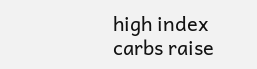high index carbs raise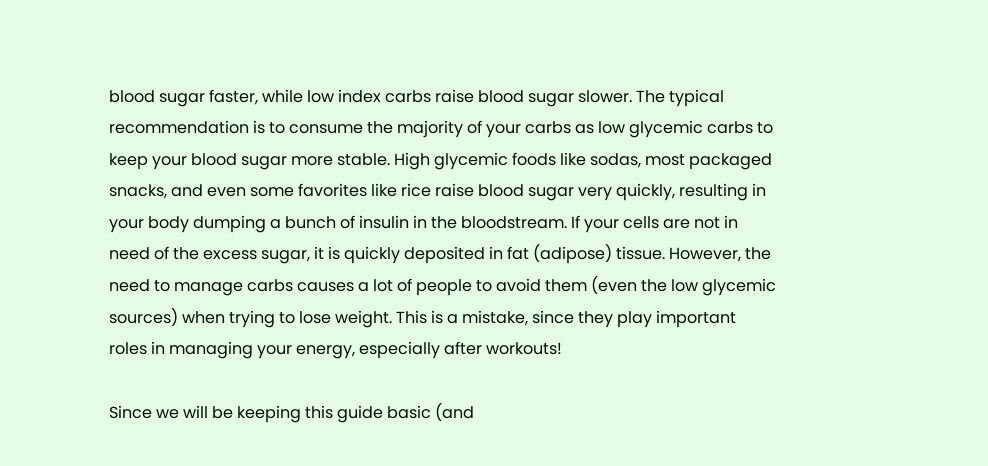blood sugar faster, while low index carbs raise blood sugar slower. The typical recommendation is to consume the majority of your carbs as low glycemic carbs to keep your blood sugar more stable. High glycemic foods like sodas, most packaged snacks, and even some favorites like rice raise blood sugar very quickly, resulting in your body dumping a bunch of insulin in the bloodstream. If your cells are not in need of the excess sugar, it is quickly deposited in fat (adipose) tissue. However, the need to manage carbs causes a lot of people to avoid them (even the low glycemic sources) when trying to lose weight. This is a mistake, since they play important roles in managing your energy, especially after workouts!

Since we will be keeping this guide basic (and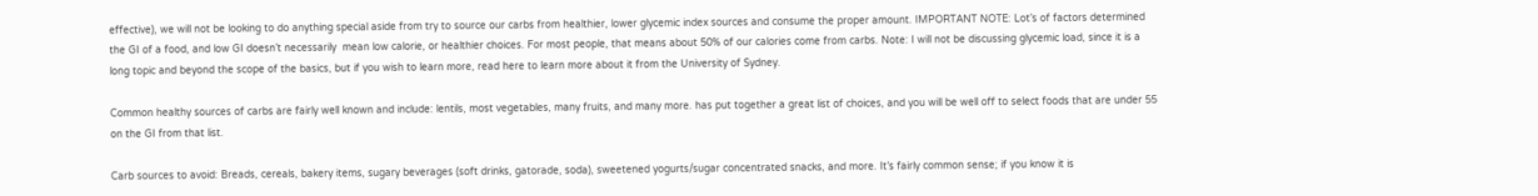effective), we will not be looking to do anything special aside from try to source our carbs from healthier, lower glycemic index sources and consume the proper amount. IMPORTANT NOTE: Lot’s of factors determined the GI of a food, and low GI doesn’t necessarily  mean low calorie, or healthier choices. For most people, that means about 50% of our calories come from carbs. Note: I will not be discussing glycemic load, since it is a long topic and beyond the scope of the basics, but if you wish to learn more, read here to learn more about it from the University of Sydney.

Common healthy sources of carbs are fairly well known and include: lentils, most vegetables, many fruits, and many more. has put together a great list of choices, and you will be well off to select foods that are under 55 on the GI from that list.

Carb sources to avoid: Breads, cereals, bakery items, sugary beverages (soft drinks, gatorade, soda), sweetened yogurts/sugar concentrated snacks, and more. It’s fairly common sense; if you know it is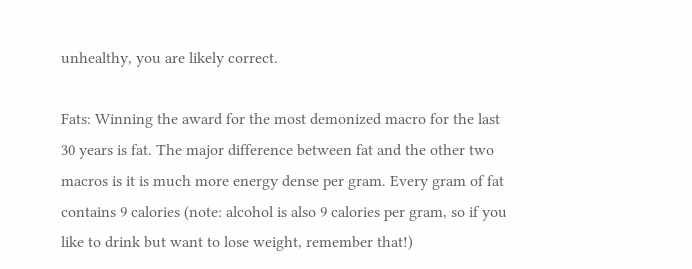unhealthy, you are likely correct.

Fats: Winning the award for the most demonized macro for the last 30 years is fat. The major difference between fat and the other two macros is it is much more energy dense per gram. Every gram of fat contains 9 calories (note: alcohol is also 9 calories per gram, so if you like to drink but want to lose weight, remember that!)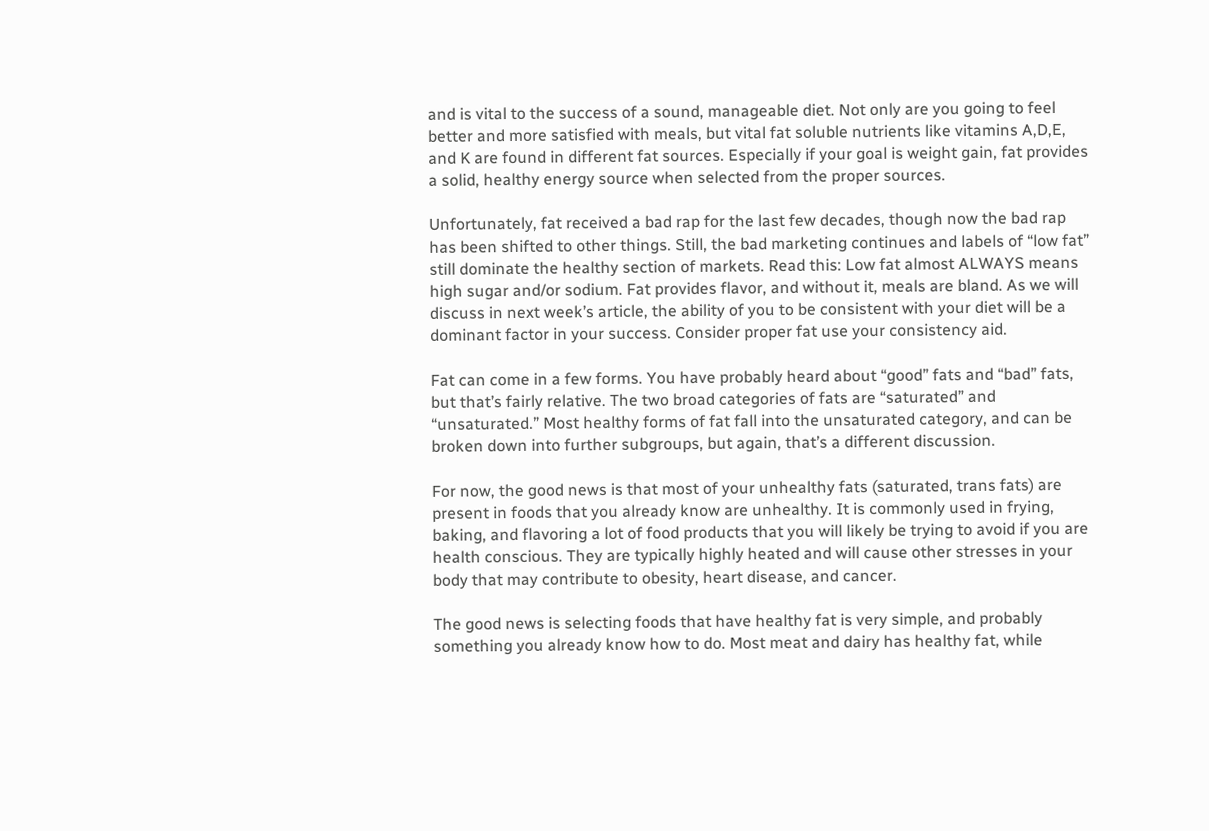and is vital to the success of a sound, manageable diet. Not only are you going to feel better and more satisfied with meals, but vital fat soluble nutrients like vitamins A,D,E, and K are found in different fat sources. Especially if your goal is weight gain, fat provides a solid, healthy energy source when selected from the proper sources.

Unfortunately, fat received a bad rap for the last few decades, though now the bad rap has been shifted to other things. Still, the bad marketing continues and labels of “low fat” still dominate the healthy section of markets. Read this: Low fat almost ALWAYS means high sugar and/or sodium. Fat provides flavor, and without it, meals are bland. As we will discuss in next week’s article, the ability of you to be consistent with your diet will be a dominant factor in your success. Consider proper fat use your consistency aid.

Fat can come in a few forms. You have probably heard about “good” fats and “bad” fats, but that’s fairly relative. The two broad categories of fats are “saturated” and “unsaturated.” Most healthy forms of fat fall into the unsaturated category, and can be broken down into further subgroups, but again, that’s a different discussion.

For now, the good news is that most of your unhealthy fats (saturated, trans fats) are present in foods that you already know are unhealthy. It is commonly used in frying, baking, and flavoring a lot of food products that you will likely be trying to avoid if you are health conscious. They are typically highly heated and will cause other stresses in your body that may contribute to obesity, heart disease, and cancer.

The good news is selecting foods that have healthy fat is very simple, and probably something you already know how to do. Most meat and dairy has healthy fat, while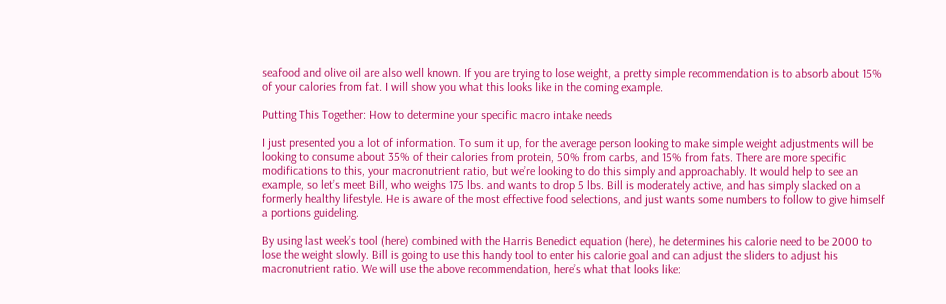seafood and olive oil are also well known. If you are trying to lose weight, a pretty simple recommendation is to absorb about 15% of your calories from fat. I will show you what this looks like in the coming example.

Putting This Together: How to determine your specific macro intake needs

I just presented you a lot of information. To sum it up, for the average person looking to make simple weight adjustments will be looking to consume about 35% of their calories from protein, 50% from carbs, and 15% from fats. There are more specific modifications to this, your macronutrient ratio, but we’re looking to do this simply and approachably. It would help to see an example, so let’s meet Bill, who weighs 175 lbs. and wants to drop 5 lbs. Bill is moderately active, and has simply slacked on a formerly healthy lifestyle. He is aware of the most effective food selections, and just wants some numbers to follow to give himself a portions guideling.

By using last week’s tool (here) combined with the Harris Benedict equation (here), he determines his calorie need to be 2000 to lose the weight slowly. Bill is going to use this handy tool to enter his calorie goal and can adjust the sliders to adjust his macronutrient ratio. We will use the above recommendation, here’s what that looks like: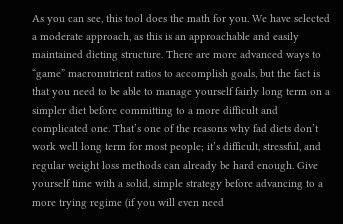As you can see, this tool does the math for you. We have selected a moderate approach, as this is an approachable and easily maintained dieting structure. There are more advanced ways to “game” macronutrient ratios to accomplish goals, but the fact is that you need to be able to manage yourself fairly long term on a simpler diet before committing to a more difficult and complicated one. That’s one of the reasons why fad diets don’t work well long term for most people; it’s difficult, stressful, and regular weight loss methods can already be hard enough. Give yourself time with a solid, simple strategy before advancing to a more trying regime (if you will even need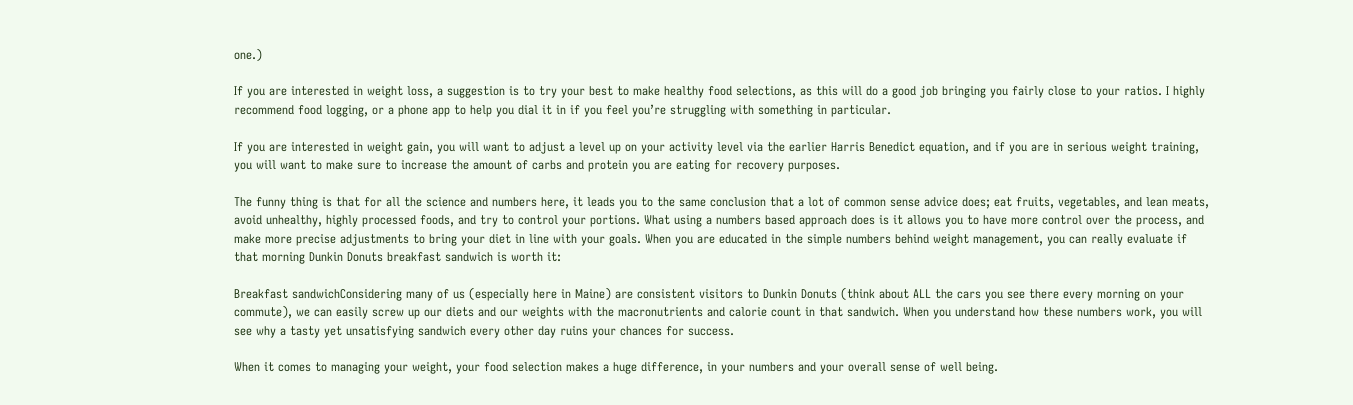one.)

If you are interested in weight loss, a suggestion is to try your best to make healthy food selections, as this will do a good job bringing you fairly close to your ratios. I highly recommend food logging, or a phone app to help you dial it in if you feel you’re struggling with something in particular.

If you are interested in weight gain, you will want to adjust a level up on your activity level via the earlier Harris Benedict equation, and if you are in serious weight training, you will want to make sure to increase the amount of carbs and protein you are eating for recovery purposes.

The funny thing is that for all the science and numbers here, it leads you to the same conclusion that a lot of common sense advice does; eat fruits, vegetables, and lean meats, avoid unhealthy, highly processed foods, and try to control your portions. What using a numbers based approach does is it allows you to have more control over the process, and make more precise adjustments to bring your diet in line with your goals. When you are educated in the simple numbers behind weight management, you can really evaluate if that morning Dunkin Donuts breakfast sandwich is worth it:

Breakfast sandwichConsidering many of us (especially here in Maine) are consistent visitors to Dunkin Donuts (think about ALL the cars you see there every morning on your commute), we can easily screw up our diets and our weights with the macronutrients and calorie count in that sandwich. When you understand how these numbers work, you will see why a tasty yet unsatisfying sandwich every other day ruins your chances for success.

When it comes to managing your weight, your food selection makes a huge difference, in your numbers and your overall sense of well being.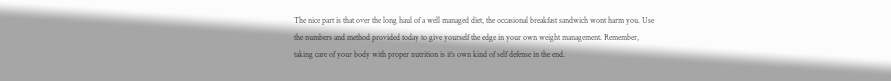The nice part is that over the long haul of a well managed diet, the occasional breakfast sandwich wont harm you. Use the numbers and method provided today to give yourself the edge in your own weight management. Remember, taking care of your body with proper nutrition is it’s own kind of self defense in the end.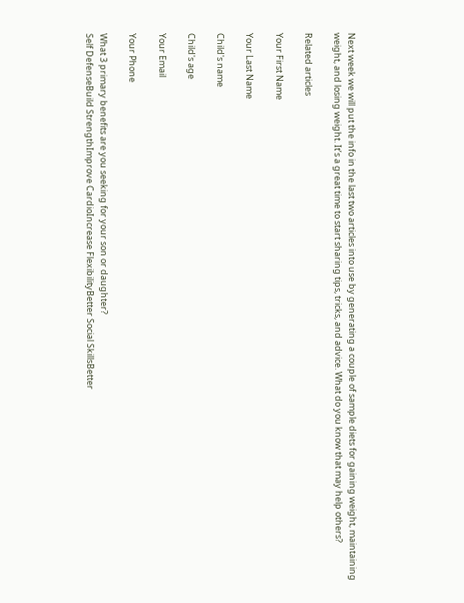Next week we will put the info in the last two articles into use by generating a couple of sample diets for gaining weight, maintaining weight, and losing weight. It’s a great time to start sharing tips, tricks, and advice. What do you know that may help others?

Related articles

Your First Name

Your Last Name

Child's name

Child's age

Your Email

Your Phone

What 3 primary benefits are you seeking for your son or daughter?
Self DefenseBuild StrengthImprove CardioIncrease FlexibilityBetter Social SkillsBetter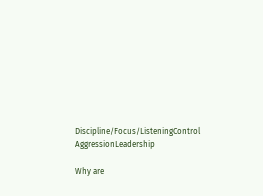Discipline/Focus/ListeningControl AggressionLeadership

Why are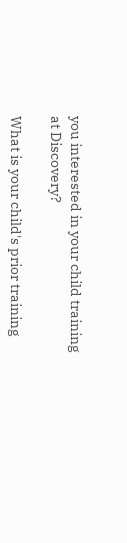you interested in your child training at Discovery?

What is your child's prior training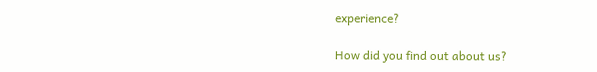experience?

How did you find out about us?